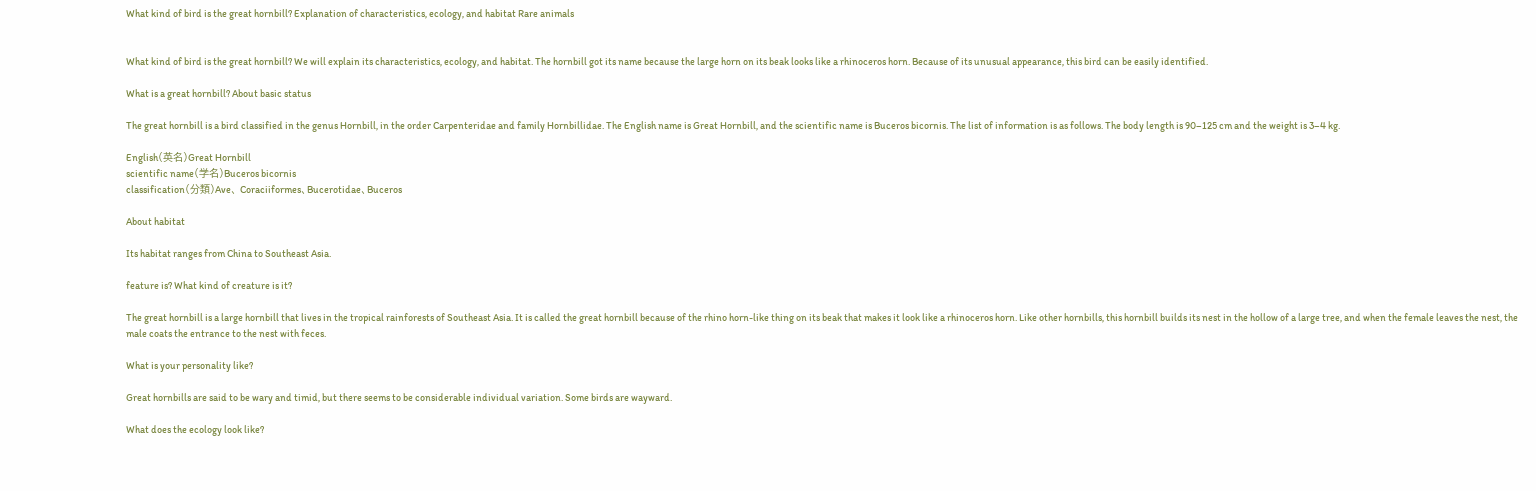What kind of bird is the great hornbill? Explanation of characteristics, ecology, and habitat Rare animals


What kind of bird is the great hornbill? We will explain its characteristics, ecology, and habitat. The hornbill got its name because the large horn on its beak looks like a rhinoceros horn. Because of its unusual appearance, this bird can be easily identified.

What is a great hornbill? About basic status

The great hornbill is a bird classified in the genus Hornbill, in the order Carpenteridae and family Hornbillidae. The English name is Great Hornbill, and the scientific name is Buceros bicornis. The list of information is as follows. The body length is 90–125 cm and the weight is 3–4 kg.

English(英名)Great Hornbill
scientific name(学名)Buceros bicornis
classification(分類)Ave、 Coraciiformes、Bucerotidae、Buceros

About habitat

Its habitat ranges from China to Southeast Asia.

feature is? What kind of creature is it?

The great hornbill is a large hornbill that lives in the tropical rainforests of Southeast Asia. It is called the great hornbill because of the rhino horn-like thing on its beak that makes it look like a rhinoceros horn. Like other hornbills, this hornbill builds its nest in the hollow of a large tree, and when the female leaves the nest, the male coats the entrance to the nest with feces.

What is your personality like?

Great hornbills are said to be wary and timid, but there seems to be considerable individual variation. Some birds are wayward.

What does the ecology look like?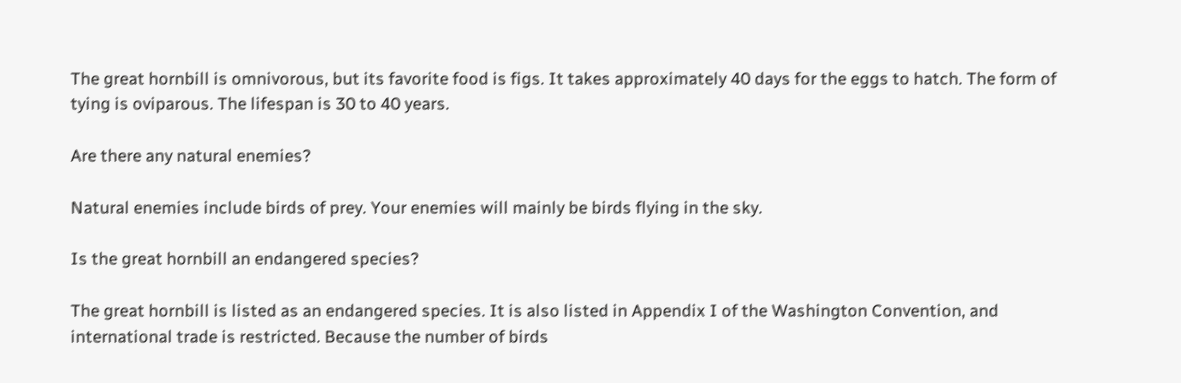The great hornbill is omnivorous, but its favorite food is figs. It takes approximately 40 days for the eggs to hatch. The form of tying is oviparous. The lifespan is 30 to 40 years.

Are there any natural enemies?

Natural enemies include birds of prey. Your enemies will mainly be birds flying in the sky.

Is the great hornbill an endangered species?

The great hornbill is listed as an endangered species. It is also listed in Appendix I of the Washington Convention, and international trade is restricted. Because the number of birds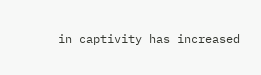in captivity has increased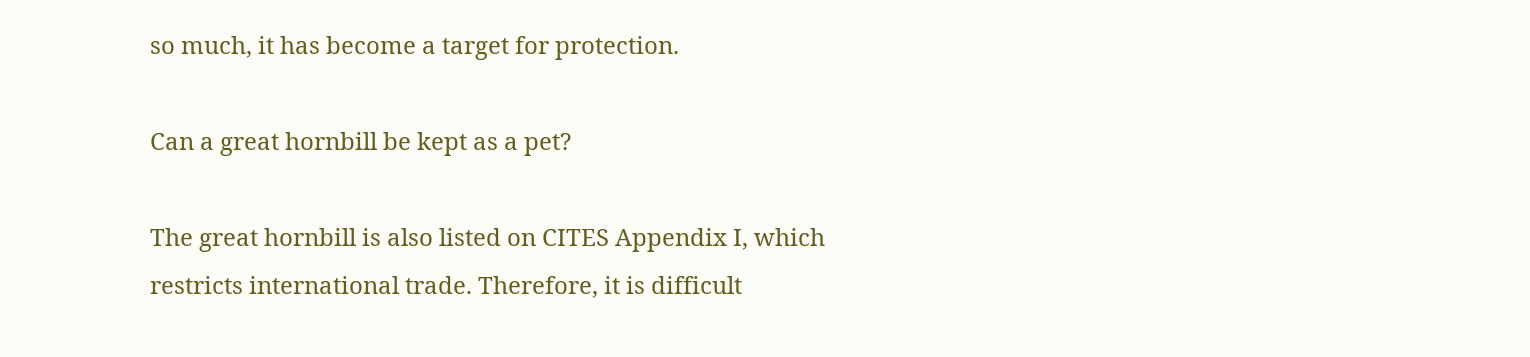so much, it has become a target for protection.

Can a great hornbill be kept as a pet?

The great hornbill is also listed on CITES Appendix I, which restricts international trade. Therefore, it is difficult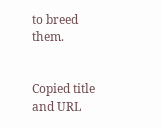to breed them.


Copied title and URL